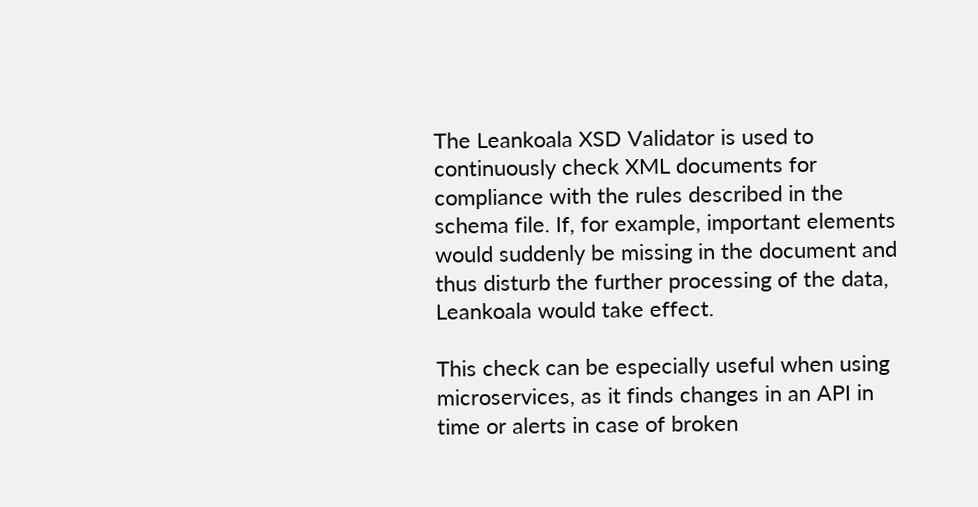The Leankoala XSD Validator is used to continuously check XML documents for compliance with the rules described in the schema file. If, for example, important elements would suddenly be missing in the document and thus disturb the further processing of the data, Leankoala would take effect.

This check can be especially useful when using microservices, as it finds changes in an API in time or alerts in case of broken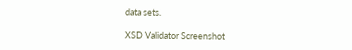data sets.

XSD Validator Screenshot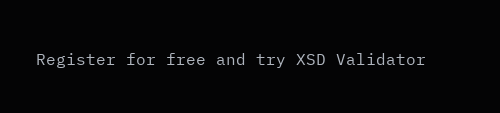Register for free and try XSD Validator